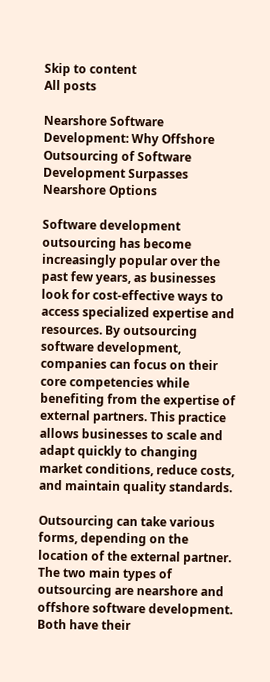Skip to content
All posts

Nearshore Software Development: Why Offshore Outsourcing of Software Development Surpasses Nearshore Options

Software development outsourcing has become increasingly popular over the past few years, as businesses look for cost-effective ways to access specialized expertise and resources. By outsourcing software development, companies can focus on their core competencies while benefiting from the expertise of external partners. This practice allows businesses to scale and adapt quickly to changing market conditions, reduce costs, and maintain quality standards.

Outsourcing can take various forms, depending on the location of the external partner. The two main types of outsourcing are nearshore and offshore software development. Both have their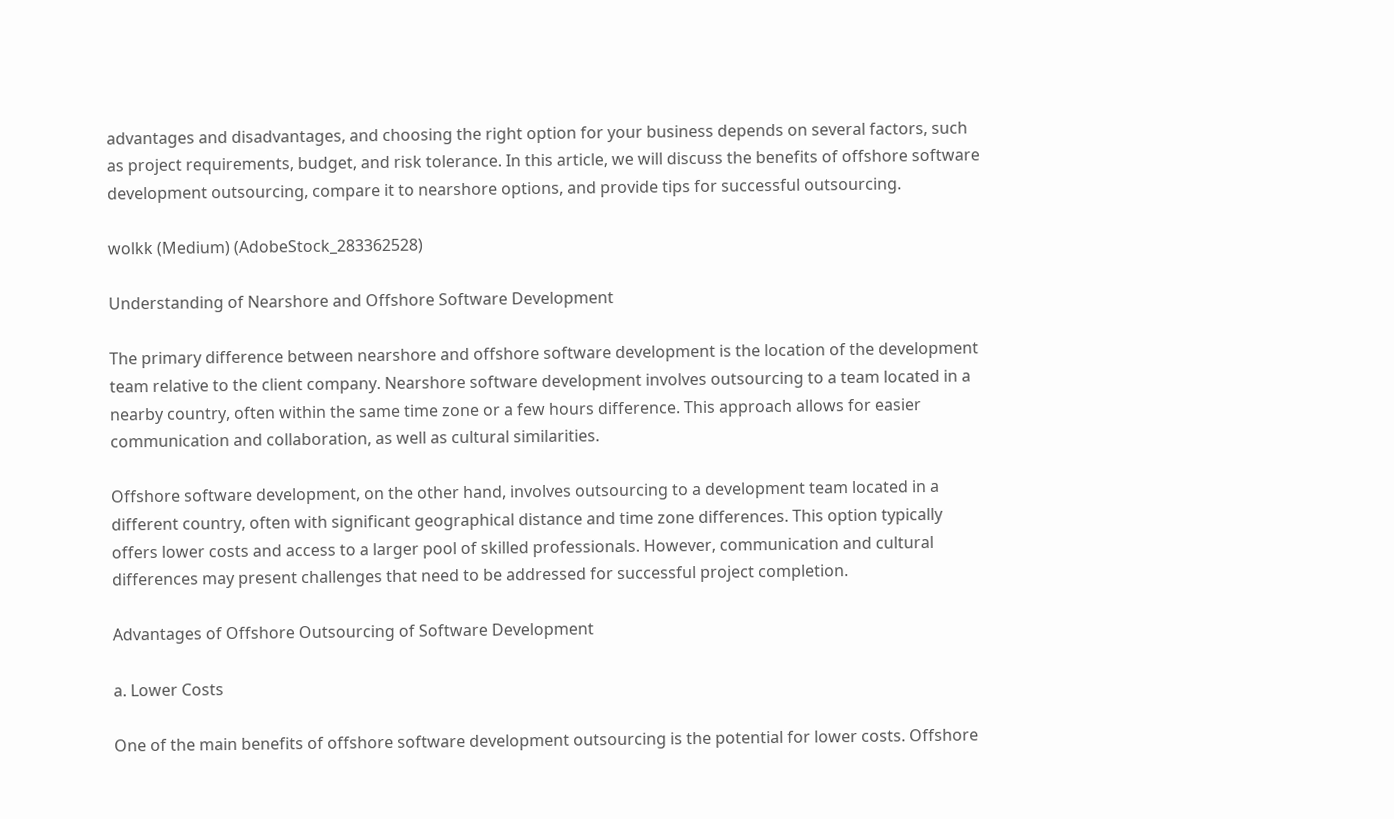advantages and disadvantages, and choosing the right option for your business depends on several factors, such as project requirements, budget, and risk tolerance. In this article, we will discuss the benefits of offshore software development outsourcing, compare it to nearshore options, and provide tips for successful outsourcing.

wolkk (Medium) (AdobeStock_283362528)

Understanding of Nearshore and Offshore Software Development

The primary difference between nearshore and offshore software development is the location of the development team relative to the client company. Nearshore software development involves outsourcing to a team located in a nearby country, often within the same time zone or a few hours difference. This approach allows for easier communication and collaboration, as well as cultural similarities.

Offshore software development, on the other hand, involves outsourcing to a development team located in a different country, often with significant geographical distance and time zone differences. This option typically offers lower costs and access to a larger pool of skilled professionals. However, communication and cultural differences may present challenges that need to be addressed for successful project completion.

Advantages of Offshore Outsourcing of Software Development

a. Lower Costs

One of the main benefits of offshore software development outsourcing is the potential for lower costs. Offshore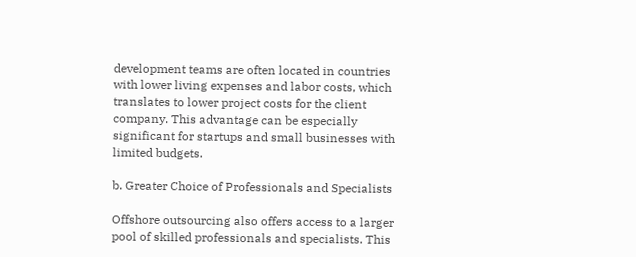development teams are often located in countries with lower living expenses and labor costs, which translates to lower project costs for the client company. This advantage can be especially significant for startups and small businesses with limited budgets.

b. Greater Choice of Professionals and Specialists

Offshore outsourcing also offers access to a larger pool of skilled professionals and specialists. This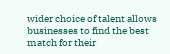wider choice of talent allows businesses to find the best match for their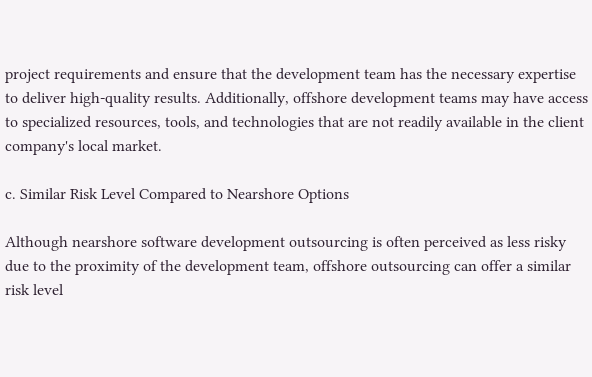project requirements and ensure that the development team has the necessary expertise to deliver high-quality results. Additionally, offshore development teams may have access to specialized resources, tools, and technologies that are not readily available in the client company's local market.

c. Similar Risk Level Compared to Nearshore Options

Although nearshore software development outsourcing is often perceived as less risky due to the proximity of the development team, offshore outsourcing can offer a similar risk level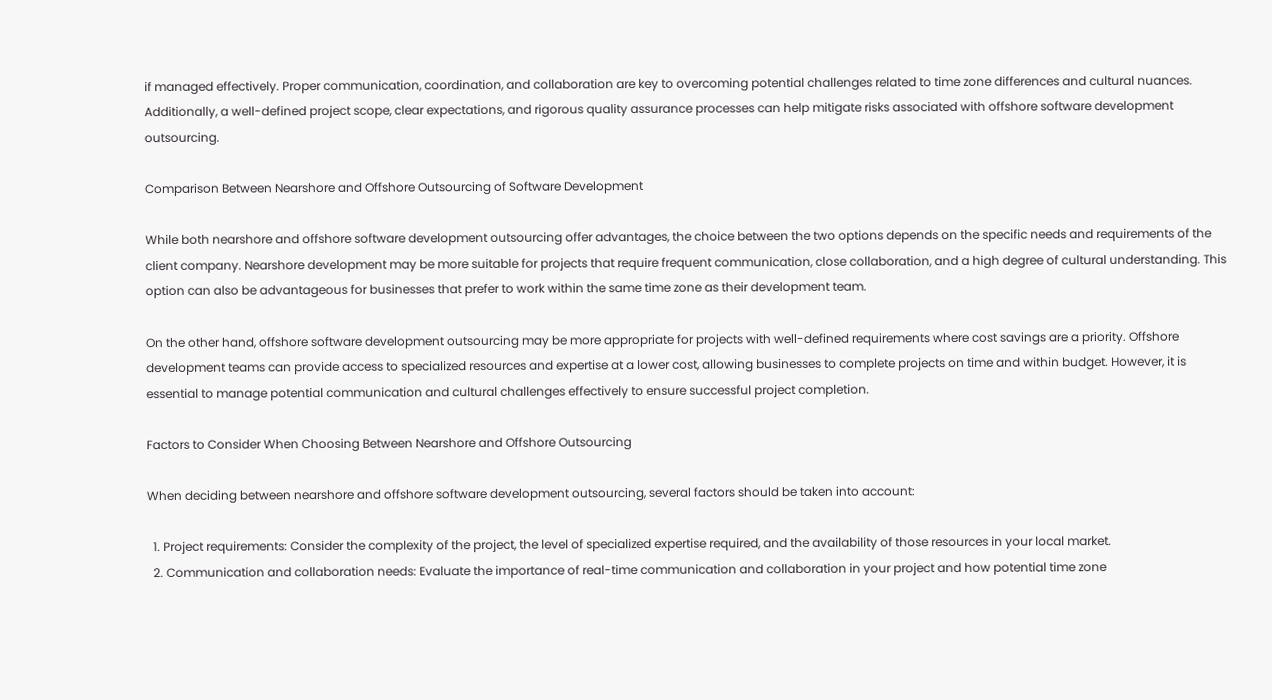if managed effectively. Proper communication, coordination, and collaboration are key to overcoming potential challenges related to time zone differences and cultural nuances. Additionally, a well-defined project scope, clear expectations, and rigorous quality assurance processes can help mitigate risks associated with offshore software development outsourcing.

Comparison Between Nearshore and Offshore Outsourcing of Software Development

While both nearshore and offshore software development outsourcing offer advantages, the choice between the two options depends on the specific needs and requirements of the client company. Nearshore development may be more suitable for projects that require frequent communication, close collaboration, and a high degree of cultural understanding. This option can also be advantageous for businesses that prefer to work within the same time zone as their development team.

On the other hand, offshore software development outsourcing may be more appropriate for projects with well-defined requirements where cost savings are a priority. Offshore development teams can provide access to specialized resources and expertise at a lower cost, allowing businesses to complete projects on time and within budget. However, it is essential to manage potential communication and cultural challenges effectively to ensure successful project completion.

Factors to Consider When Choosing Between Nearshore and Offshore Outsourcing

When deciding between nearshore and offshore software development outsourcing, several factors should be taken into account:

  1. Project requirements: Consider the complexity of the project, the level of specialized expertise required, and the availability of those resources in your local market.
  2. Communication and collaboration needs: Evaluate the importance of real-time communication and collaboration in your project and how potential time zone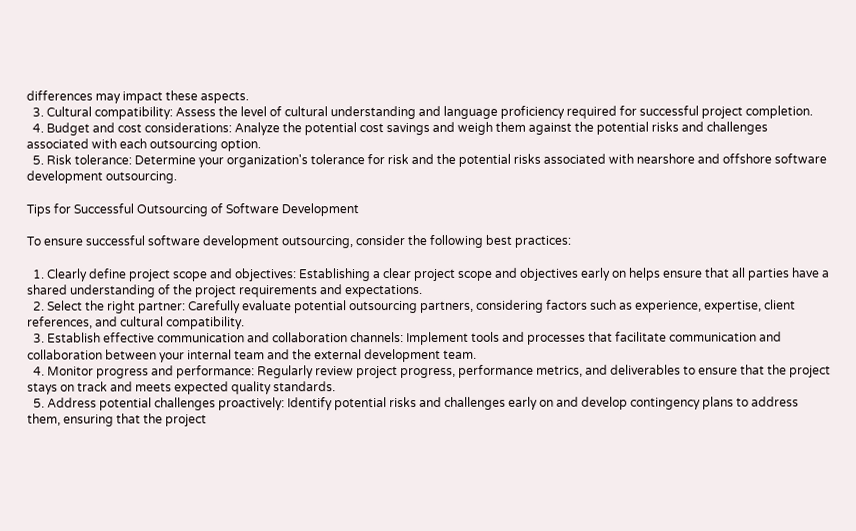differences may impact these aspects.
  3. Cultural compatibility: Assess the level of cultural understanding and language proficiency required for successful project completion.
  4. Budget and cost considerations: Analyze the potential cost savings and weigh them against the potential risks and challenges associated with each outsourcing option.
  5. Risk tolerance: Determine your organization's tolerance for risk and the potential risks associated with nearshore and offshore software development outsourcing.

Tips for Successful Outsourcing of Software Development

To ensure successful software development outsourcing, consider the following best practices:

  1. Clearly define project scope and objectives: Establishing a clear project scope and objectives early on helps ensure that all parties have a shared understanding of the project requirements and expectations.
  2. Select the right partner: Carefully evaluate potential outsourcing partners, considering factors such as experience, expertise, client references, and cultural compatibility.
  3. Establish effective communication and collaboration channels: Implement tools and processes that facilitate communication and collaboration between your internal team and the external development team.
  4. Monitor progress and performance: Regularly review project progress, performance metrics, and deliverables to ensure that the project stays on track and meets expected quality standards.
  5. Address potential challenges proactively: Identify potential risks and challenges early on and develop contingency plans to address them, ensuring that the project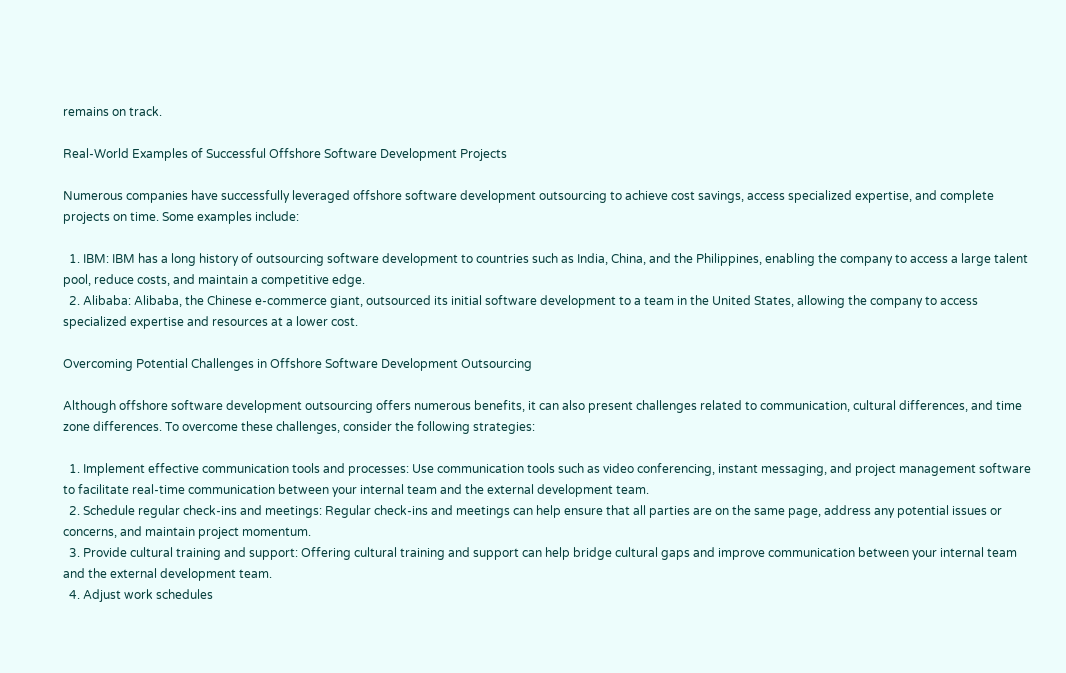remains on track.

Real-World Examples of Successful Offshore Software Development Projects

Numerous companies have successfully leveraged offshore software development outsourcing to achieve cost savings, access specialized expertise, and complete projects on time. Some examples include:

  1. IBM: IBM has a long history of outsourcing software development to countries such as India, China, and the Philippines, enabling the company to access a large talent pool, reduce costs, and maintain a competitive edge.
  2. Alibaba: Alibaba, the Chinese e-commerce giant, outsourced its initial software development to a team in the United States, allowing the company to access specialized expertise and resources at a lower cost.

Overcoming Potential Challenges in Offshore Software Development Outsourcing

Although offshore software development outsourcing offers numerous benefits, it can also present challenges related to communication, cultural differences, and time zone differences. To overcome these challenges, consider the following strategies:

  1. Implement effective communication tools and processes: Use communication tools such as video conferencing, instant messaging, and project management software to facilitate real-time communication between your internal team and the external development team.
  2. Schedule regular check-ins and meetings: Regular check-ins and meetings can help ensure that all parties are on the same page, address any potential issues or concerns, and maintain project momentum.
  3. Provide cultural training and support: Offering cultural training and support can help bridge cultural gaps and improve communication between your internal team and the external development team.
  4. Adjust work schedules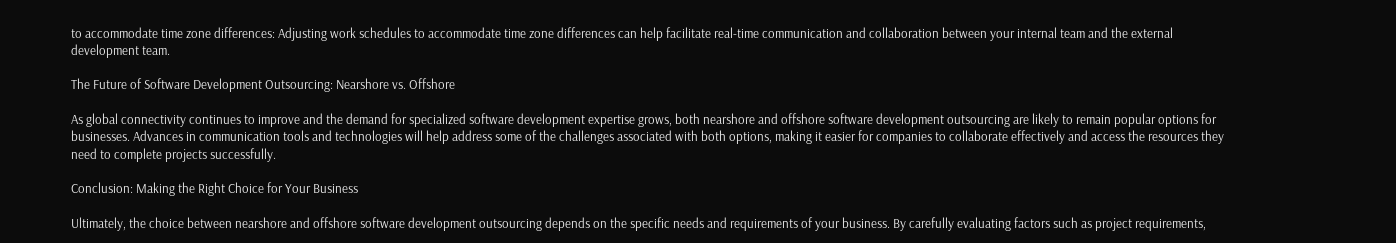to accommodate time zone differences: Adjusting work schedules to accommodate time zone differences can help facilitate real-time communication and collaboration between your internal team and the external development team.

The Future of Software Development Outsourcing: Nearshore vs. Offshore

As global connectivity continues to improve and the demand for specialized software development expertise grows, both nearshore and offshore software development outsourcing are likely to remain popular options for businesses. Advances in communication tools and technologies will help address some of the challenges associated with both options, making it easier for companies to collaborate effectively and access the resources they need to complete projects successfully.

Conclusion: Making the Right Choice for Your Business

Ultimately, the choice between nearshore and offshore software development outsourcing depends on the specific needs and requirements of your business. By carefully evaluating factors such as project requirements,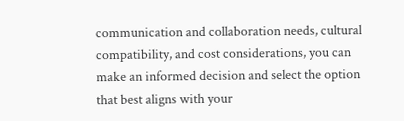communication and collaboration needs, cultural compatibility, and cost considerations, you can make an informed decision and select the option that best aligns with your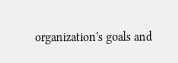organization's goals and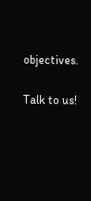objectives.

Talk to us!